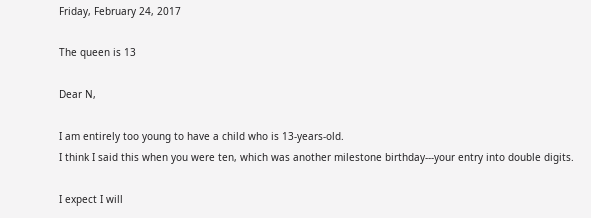Friday, February 24, 2017

The queen is 13

Dear N,

I am entirely too young to have a child who is 13-years-old.
I think I said this when you were ten, which was another milestone birthday---your entry into double digits.

I expect I will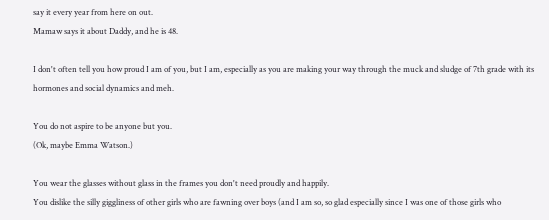say it every year from here on out.
Mamaw says it about Daddy, and he is 48.

I don't often tell you how proud I am of you, but I am, especially as you are making your way through the muck and sludge of 7th grade with its hormones and social dynamics and meh.

You do not aspire to be anyone but you.
(Ok, maybe Emma Watson.)

You wear the glasses without glass in the frames you don't need proudly and happily.
You dislike the silly giggliness of other girls who are fawning over boys (and I am so, so glad especially since I was one of those girls who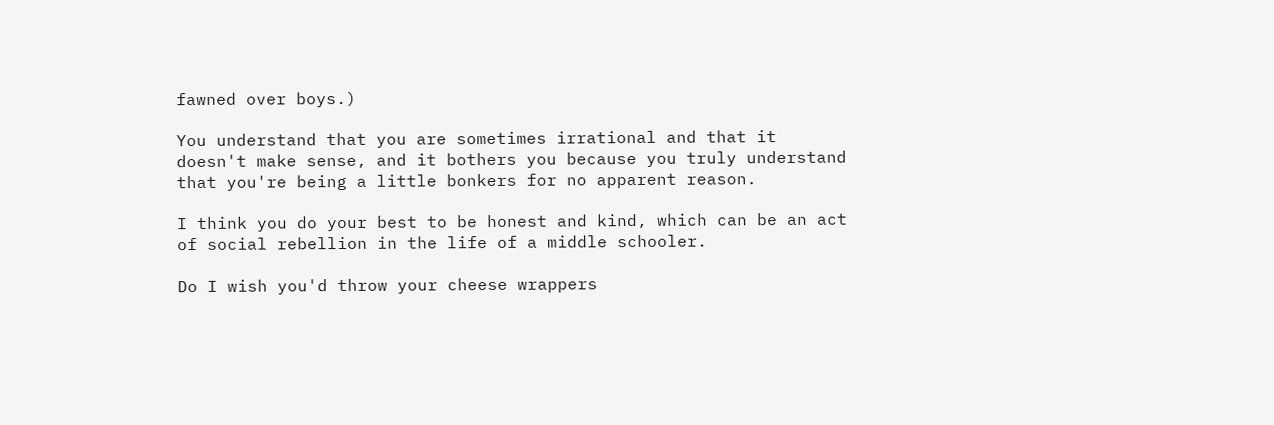fawned over boys.)

You understand that you are sometimes irrational and that it doesn't make sense, and it bothers you because you truly understand that you're being a little bonkers for no apparent reason.

I think you do your best to be honest and kind, which can be an act of social rebellion in the life of a middle schooler.

Do I wish you'd throw your cheese wrappers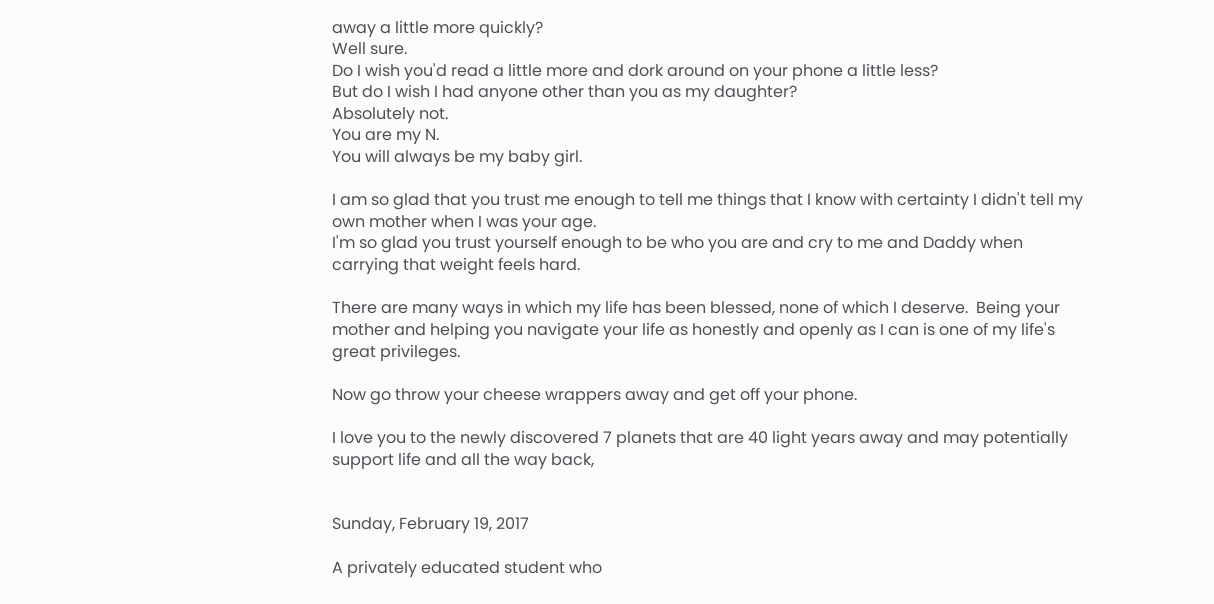away a little more quickly?
Well sure.
Do I wish you'd read a little more and dork around on your phone a little less?
But do I wish I had anyone other than you as my daughter?
Absolutely not.
You are my N.
You will always be my baby girl.

I am so glad that you trust me enough to tell me things that I know with certainty I didn't tell my own mother when I was your age.
I'm so glad you trust yourself enough to be who you are and cry to me and Daddy when carrying that weight feels hard.

There are many ways in which my life has been blessed, none of which I deserve.  Being your mother and helping you navigate your life as honestly and openly as I can is one of my life's great privileges.

Now go throw your cheese wrappers away and get off your phone.

I love you to the newly discovered 7 planets that are 40 light years away and may potentially support life and all the way back,


Sunday, February 19, 2017

A privately educated student who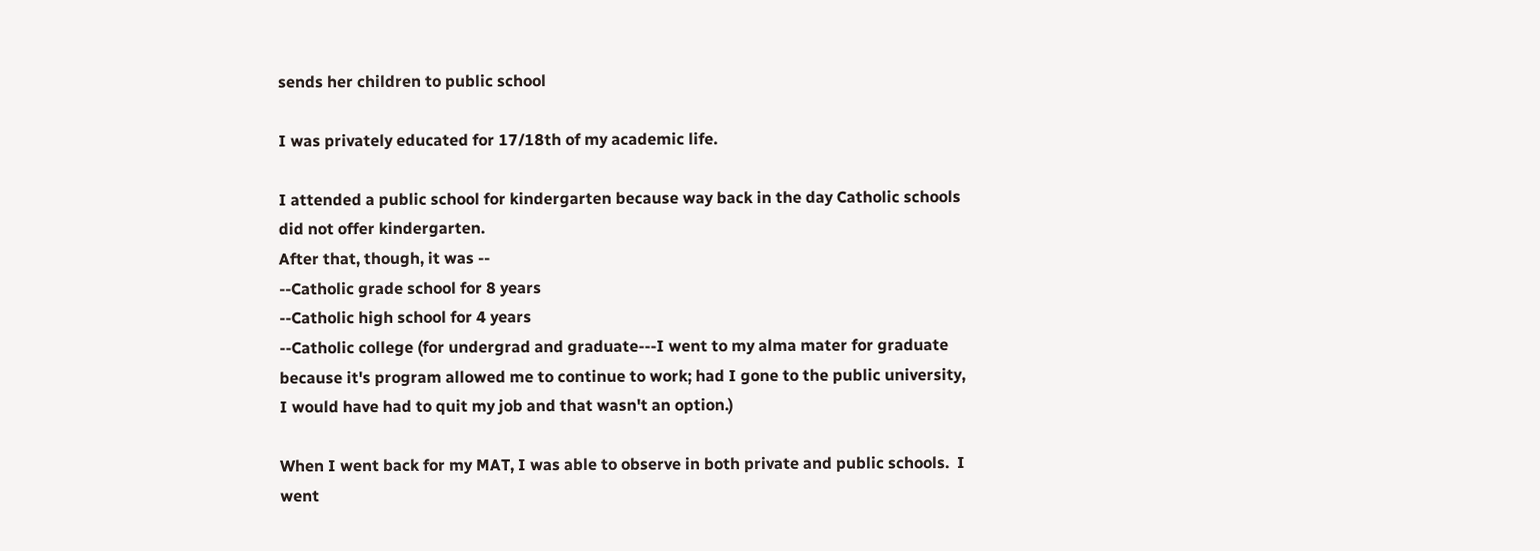sends her children to public school

I was privately educated for 17/18th of my academic life.

I attended a public school for kindergarten because way back in the day Catholic schools did not offer kindergarten.
After that, though, it was --
--Catholic grade school for 8 years
--Catholic high school for 4 years
--Catholic college (for undergrad and graduate---I went to my alma mater for graduate because it's program allowed me to continue to work; had I gone to the public university, I would have had to quit my job and that wasn't an option.)

When I went back for my MAT, I was able to observe in both private and public schools.  I went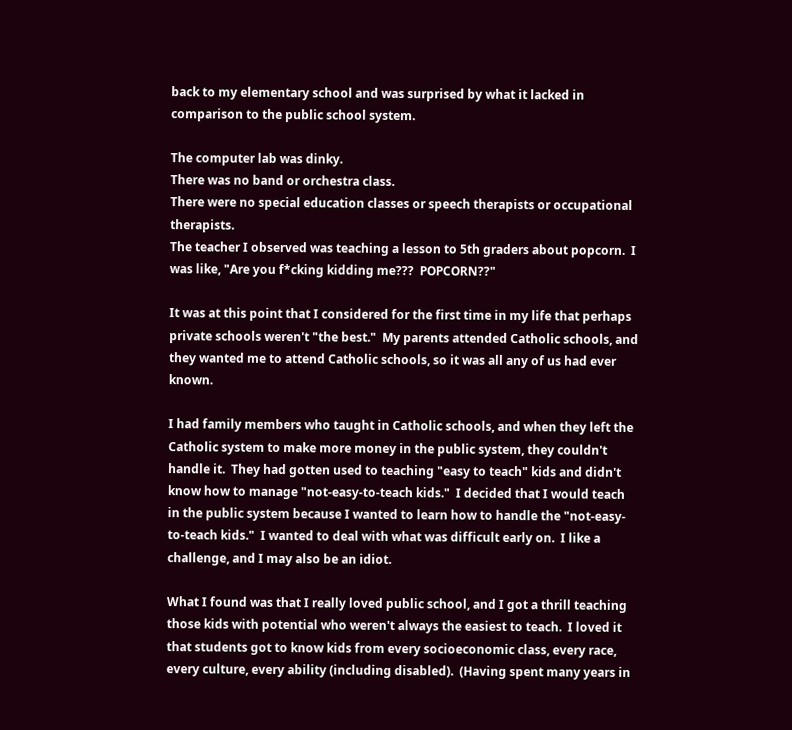back to my elementary school and was surprised by what it lacked in comparison to the public school system.

The computer lab was dinky.
There was no band or orchestra class.
There were no special education classes or speech therapists or occupational therapists.
The teacher I observed was teaching a lesson to 5th graders about popcorn.  I was like, "Are you f*cking kidding me???  POPCORN??"

It was at this point that I considered for the first time in my life that perhaps private schools weren't "the best."  My parents attended Catholic schools, and they wanted me to attend Catholic schools, so it was all any of us had ever known.

I had family members who taught in Catholic schools, and when they left the Catholic system to make more money in the public system, they couldn't handle it.  They had gotten used to teaching "easy to teach" kids and didn't know how to manage "not-easy-to-teach kids."  I decided that I would teach in the public system because I wanted to learn how to handle the "not-easy-to-teach kids."  I wanted to deal with what was difficult early on.  I like a challenge, and I may also be an idiot.

What I found was that I really loved public school, and I got a thrill teaching those kids with potential who weren't always the easiest to teach.  I loved it that students got to know kids from every socioeconomic class, every race, every culture, every ability (including disabled).  (Having spent many years in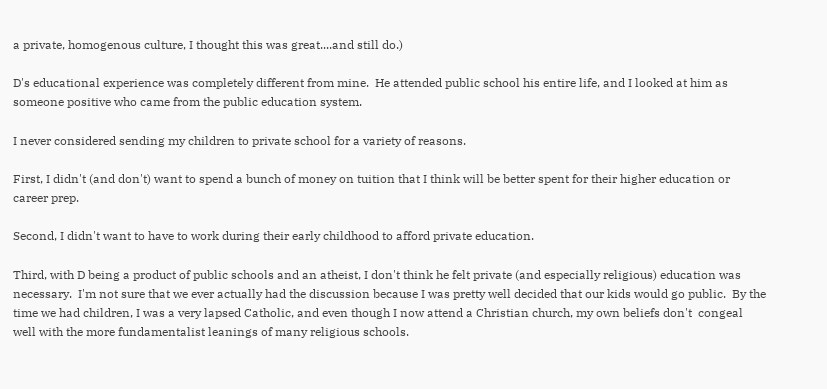a private, homogenous culture, I thought this was great....and still do.)

D's educational experience was completely different from mine.  He attended public school his entire life, and I looked at him as someone positive who came from the public education system.

I never considered sending my children to private school for a variety of reasons.

First, I didn't (and don't) want to spend a bunch of money on tuition that I think will be better spent for their higher education or career prep.

Second, I didn't want to have to work during their early childhood to afford private education.

Third, with D being a product of public schools and an atheist, I don't think he felt private (and especially religious) education was necessary.  I'm not sure that we ever actually had the discussion because I was pretty well decided that our kids would go public.  By the time we had children, I was a very lapsed Catholic, and even though I now attend a Christian church, my own beliefs don't  congeal well with the more fundamentalist leanings of many religious schools.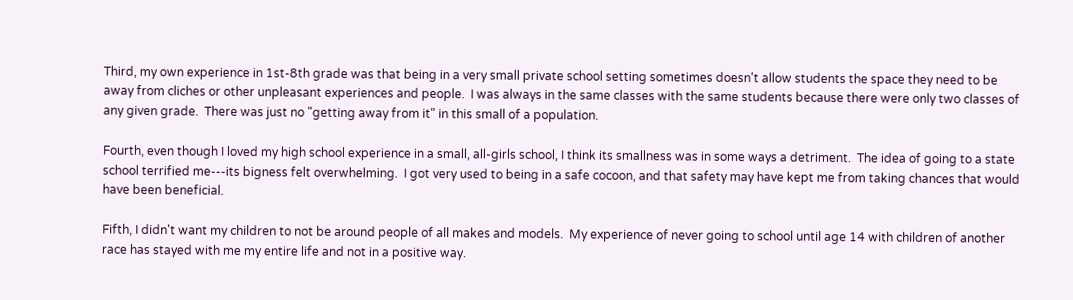Third, my own experience in 1st-8th grade was that being in a very small private school setting sometimes doesn't allow students the space they need to be away from cliches or other unpleasant experiences and people.  I was always in the same classes with the same students because there were only two classes of any given grade.  There was just no "getting away from it" in this small of a population.

Fourth, even though I loved my high school experience in a small, all-girls school, I think its smallness was in some ways a detriment.  The idea of going to a state school terrified me---its bigness felt overwhelming.  I got very used to being in a safe cocoon, and that safety may have kept me from taking chances that would have been beneficial.

Fifth, I didn't want my children to not be around people of all makes and models.  My experience of never going to school until age 14 with children of another race has stayed with me my entire life and not in a positive way.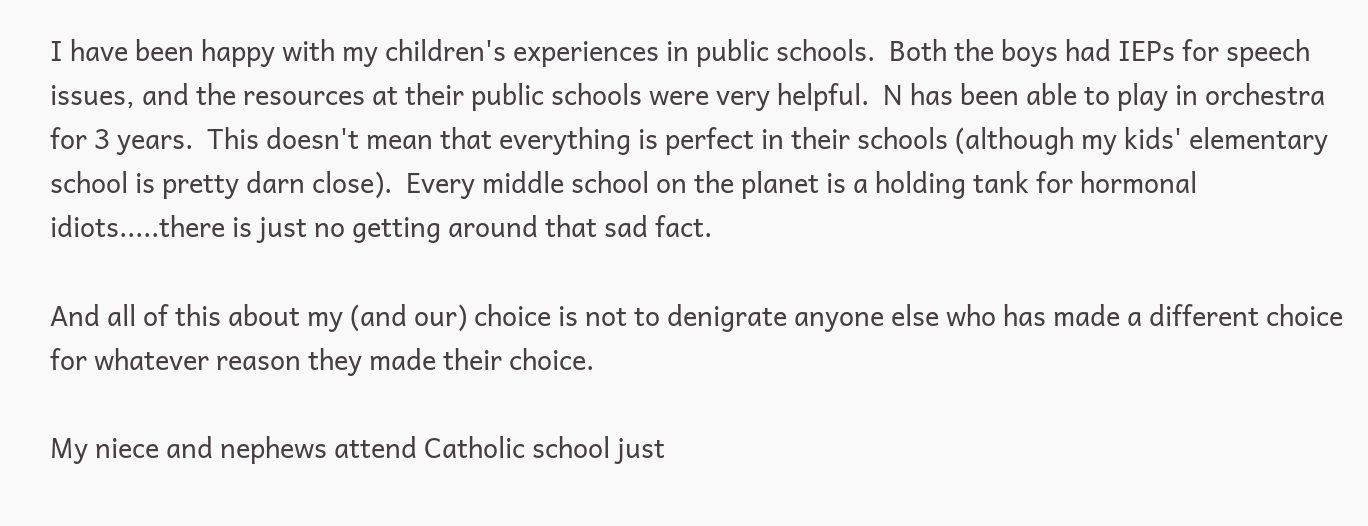I have been happy with my children's experiences in public schools.  Both the boys had IEPs for speech issues, and the resources at their public schools were very helpful.  N has been able to play in orchestra for 3 years.  This doesn't mean that everything is perfect in their schools (although my kids' elementary school is pretty darn close).  Every middle school on the planet is a holding tank for hormonal idiots.....there is just no getting around that sad fact.

And all of this about my (and our) choice is not to denigrate anyone else who has made a different choice for whatever reason they made their choice.

My niece and nephews attend Catholic school just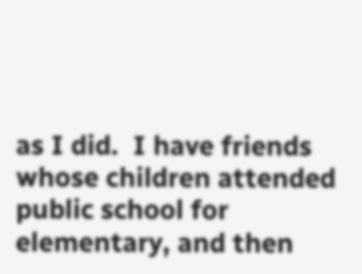as I did.  I have friends whose children attended public school for elementary, and then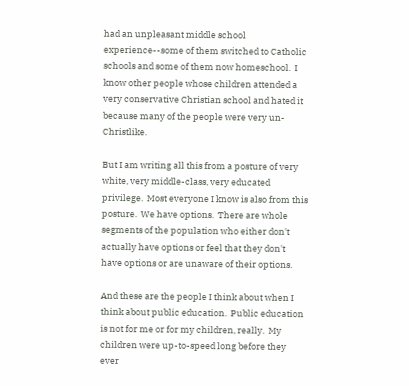had an unpleasant middle school experience--some of them switched to Catholic schools and some of them now homeschool.  I know other people whose children attended a very conservative Christian school and hated it because many of the people were very un-Christlike.

But I am writing all this from a posture of very white, very middle-class, very educated privilege.  Most everyone I know is also from this posture.  We have options.  There are whole segments of the population who either don't actually have options or feel that they don't have options or are unaware of their options.

And these are the people I think about when I think about public education.  Public education is not for me or for my children, really.  My children were up-to-speed long before they ever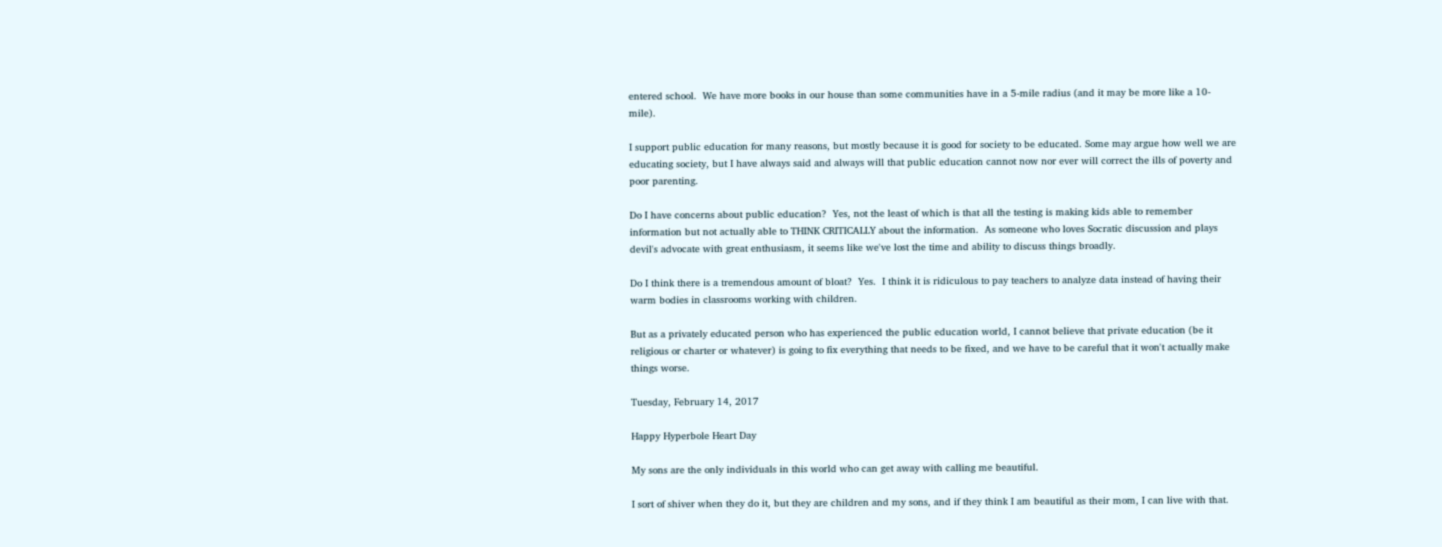entered school.  We have more books in our house than some communities have in a 5-mile radius (and it may be more like a 10-mile).

I support public education for many reasons, but mostly because it is good for society to be educated. Some may argue how well we are educating society, but I have always said and always will that public education cannot now nor ever will correct the ills of poverty and poor parenting.

Do I have concerns about public education?  Yes, not the least of which is that all the testing is making kids able to remember information but not actually able to THINK CRITICALLY about the information.  As someone who loves Socratic discussion and plays devil's advocate with great enthusiasm, it seems like we've lost the time and ability to discuss things broadly.

Do I think there is a tremendous amount of bloat?  Yes.  I think it is ridiculous to pay teachers to analyze data instead of having their warm bodies in classrooms working with children.

But as a privately educated person who has experienced the public education world, I cannot believe that private education (be it religious or charter or whatever) is going to fix everything that needs to be fixed, and we have to be careful that it won't actually make things worse.

Tuesday, February 14, 2017

Happy Hyperbole Heart Day

My sons are the only individuals in this world who can get away with calling me beautiful.

I sort of shiver when they do it, but they are children and my sons, and if they think I am beautiful as their mom, I can live with that.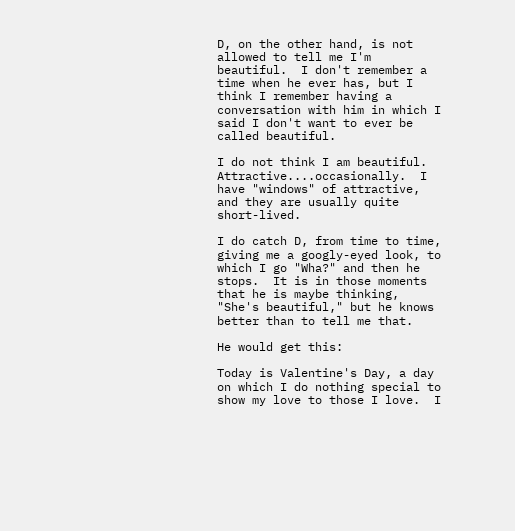D, on the other hand, is not allowed to tell me I'm beautiful.  I don't remember a time when he ever has, but I think I remember having a conversation with him in which I said I don't want to ever be called beautiful.

I do not think I am beautiful.  Attractive....occasionally.  I have "windows" of attractive, and they are usually quite short-lived.

I do catch D, from time to time, giving me a googly-eyed look, to which I go "Wha?" and then he stops.  It is in those moments that he is maybe thinking, "She's beautiful," but he knows better than to tell me that.

He would get this:

Today is Valentine's Day, a day on which I do nothing special to show my love to those I love.  I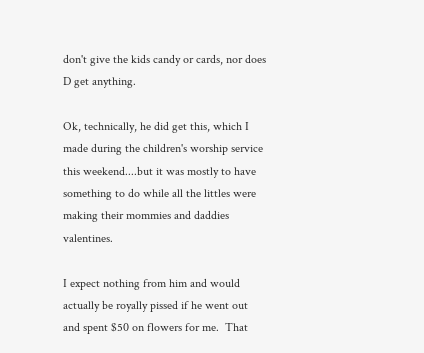don't give the kids candy or cards, nor does D get anything.

Ok, technically, he did get this, which I made during the children's worship service this weekend....but it was mostly to have something to do while all the littles were making their mommies and daddies valentines.

I expect nothing from him and would actually be royally pissed if he went out and spent $50 on flowers for me.  That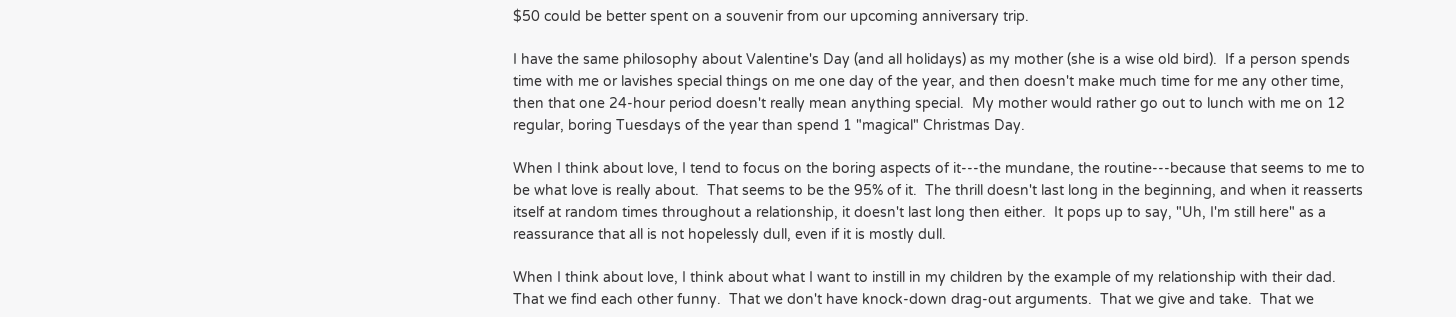$50 could be better spent on a souvenir from our upcoming anniversary trip.

I have the same philosophy about Valentine's Day (and all holidays) as my mother (she is a wise old bird).  If a person spends time with me or lavishes special things on me one day of the year, and then doesn't make much time for me any other time, then that one 24-hour period doesn't really mean anything special.  My mother would rather go out to lunch with me on 12 regular, boring Tuesdays of the year than spend 1 "magical" Christmas Day.

When I think about love, I tend to focus on the boring aspects of it---the mundane, the routine---because that seems to me to be what love is really about.  That seems to be the 95% of it.  The thrill doesn't last long in the beginning, and when it reasserts itself at random times throughout a relationship, it doesn't last long then either.  It pops up to say, "Uh, I'm still here" as a reassurance that all is not hopelessly dull, even if it is mostly dull.

When I think about love, I think about what I want to instill in my children by the example of my relationship with their dad.  That we find each other funny.  That we don't have knock-down drag-out arguments.  That we give and take.  That we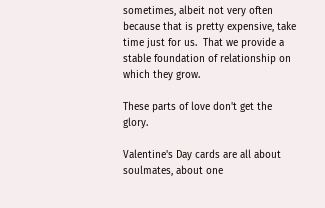sometimes, albeit not very often because that is pretty expensive, take time just for us.  That we provide a stable foundation of relationship on which they grow.

These parts of love don't get the glory.

Valentine's Day cards are all about soulmates, about one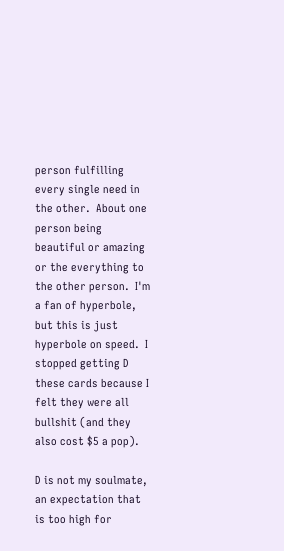person fulfilling every single need in the other.  About one person being beautiful or amazing or the everything to the other person.  I'm a fan of hyperbole, but this is just hyperbole on speed.  I stopped getting D these cards because I felt they were all bullshit (and they also cost $5 a pop).

D is not my soulmate, an expectation that is too high for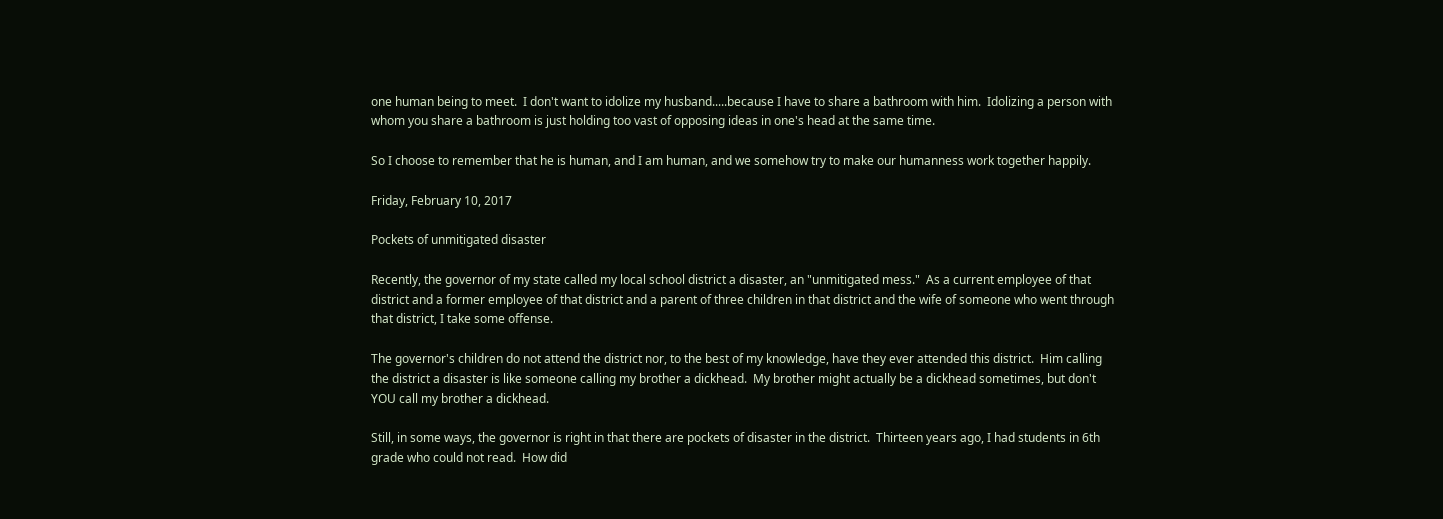one human being to meet.  I don't want to idolize my husband.....because I have to share a bathroom with him.  Idolizing a person with whom you share a bathroom is just holding too vast of opposing ideas in one's head at the same time.

So I choose to remember that he is human, and I am human, and we somehow try to make our humanness work together happily.

Friday, February 10, 2017

Pockets of unmitigated disaster

Recently, the governor of my state called my local school district a disaster, an "unmitigated mess."  As a current employee of that district and a former employee of that district and a parent of three children in that district and the wife of someone who went through that district, I take some offense.

The governor's children do not attend the district nor, to the best of my knowledge, have they ever attended this district.  Him calling the district a disaster is like someone calling my brother a dickhead.  My brother might actually be a dickhead sometimes, but don't YOU call my brother a dickhead.

Still, in some ways, the governor is right in that there are pockets of disaster in the district.  Thirteen years ago, I had students in 6th grade who could not read.  How did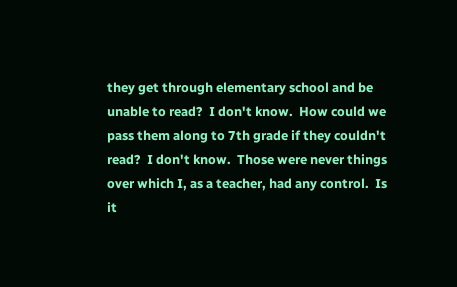they get through elementary school and be unable to read?  I don't know.  How could we pass them along to 7th grade if they couldn't read?  I don't know.  Those were never things over which I, as a teacher, had any control.  Is it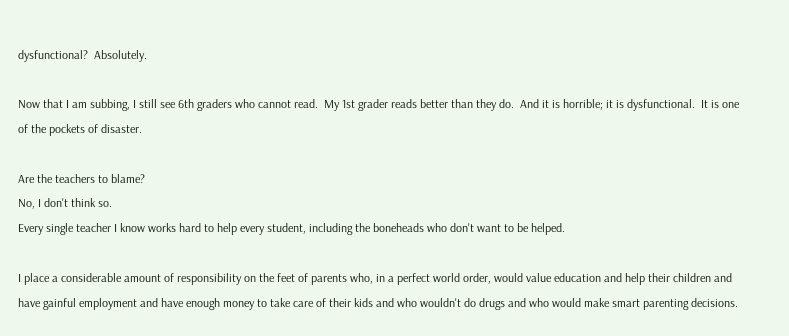dysfunctional?  Absolutely.

Now that I am subbing, I still see 6th graders who cannot read.  My 1st grader reads better than they do.  And it is horrible; it is dysfunctional.  It is one of the pockets of disaster.

Are the teachers to blame?
No, I don't think so.
Every single teacher I know works hard to help every student, including the boneheads who don't want to be helped.

I place a considerable amount of responsibility on the feet of parents who, in a perfect world order, would value education and help their children and have gainful employment and have enough money to take care of their kids and who wouldn't do drugs and who would make smart parenting decisions.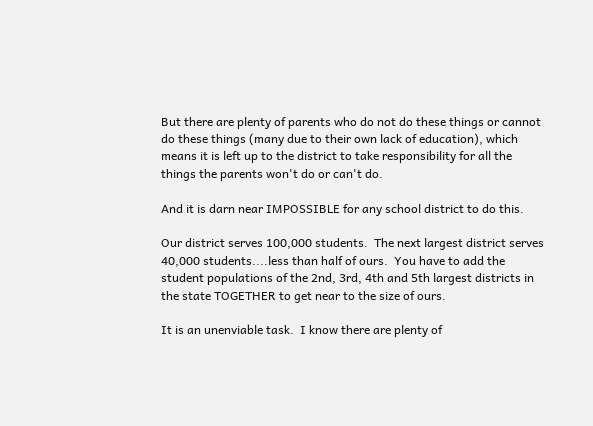But there are plenty of parents who do not do these things or cannot do these things (many due to their own lack of education), which means it is left up to the district to take responsibility for all the things the parents won't do or can't do.

And it is darn near IMPOSSIBLE for any school district to do this.

Our district serves 100,000 students.  The next largest district serves 40,000 students....less than half of ours.  You have to add the student populations of the 2nd, 3rd, 4th and 5th largest districts in the state TOGETHER to get near to the size of ours.

It is an unenviable task.  I know there are plenty of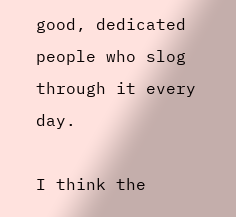good, dedicated people who slog through it every day.

I think the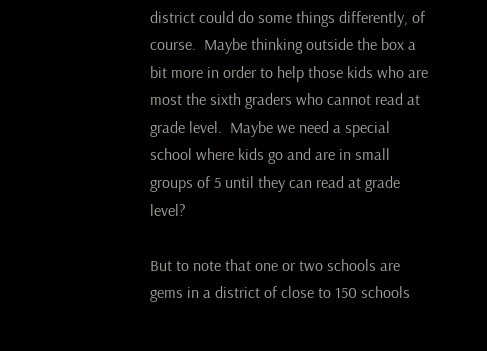district could do some things differently, of course.  Maybe thinking outside the box a bit more in order to help those kids who are most the sixth graders who cannot read at grade level.  Maybe we need a special school where kids go and are in small groups of 5 until they can read at grade level?

But to note that one or two schools are gems in a district of close to 150 schools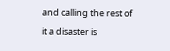and calling the rest of it a disaster is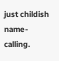just childish name-calling.